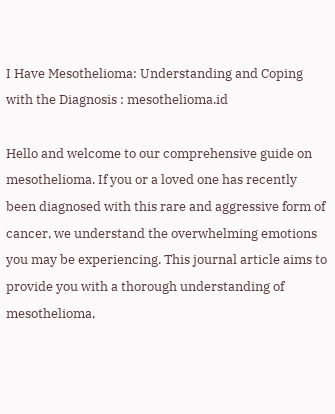I Have Mesothelioma: Understanding and Coping with the Diagnosis : mesothelioma.id

Hello and welcome to our comprehensive guide on mesothelioma. If you or a loved one has recently been diagnosed with this rare and aggressive form of cancer, we understand the overwhelming emotions you may be experiencing. This journal article aims to provide you with a thorough understanding of mesothelioma,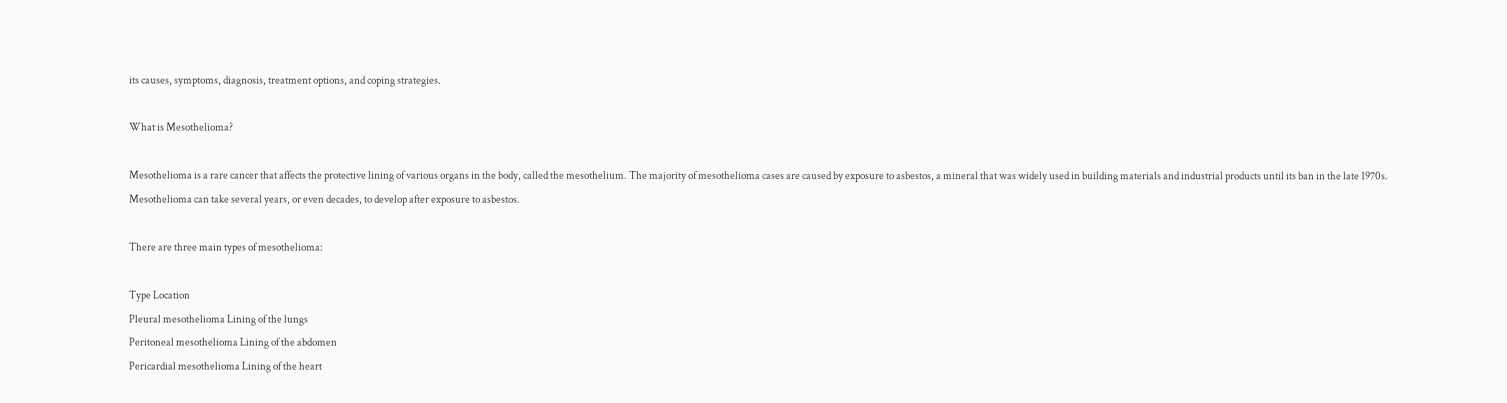its causes, symptoms, diagnosis, treatment options, and coping strategies.

What is Mesothelioma?

Mesothelioma is a rare cancer that affects the protective lining of various organs in the body, called the mesothelium. The majority of mesothelioma cases are caused by exposure to asbestos, a mineral that was widely used in building materials and industrial products until its ban in the late 1970s. Mesothelioma can take several years, or even decades, to develop after exposure to asbestos.

There are three main types of mesothelioma:

Type Location
Pleural mesothelioma Lining of the lungs
Peritoneal mesothelioma Lining of the abdomen
Pericardial mesothelioma Lining of the heart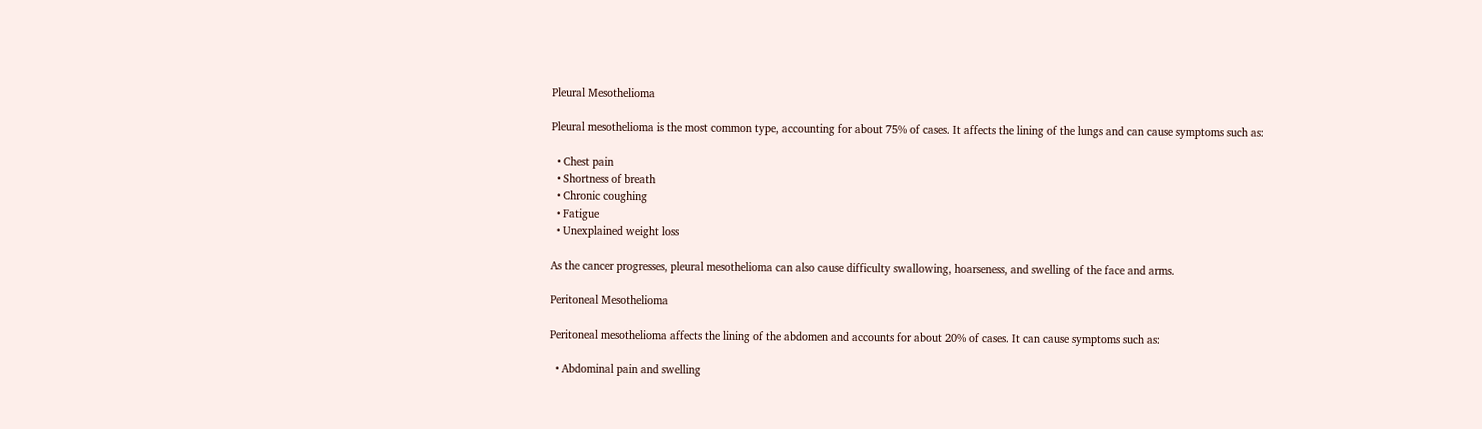Pleural Mesothelioma

Pleural mesothelioma is the most common type, accounting for about 75% of cases. It affects the lining of the lungs and can cause symptoms such as:

  • Chest pain
  • Shortness of breath
  • Chronic coughing
  • Fatigue
  • Unexplained weight loss

As the cancer progresses, pleural mesothelioma can also cause difficulty swallowing, hoarseness, and swelling of the face and arms.

Peritoneal Mesothelioma

Peritoneal mesothelioma affects the lining of the abdomen and accounts for about 20% of cases. It can cause symptoms such as:

  • Abdominal pain and swelling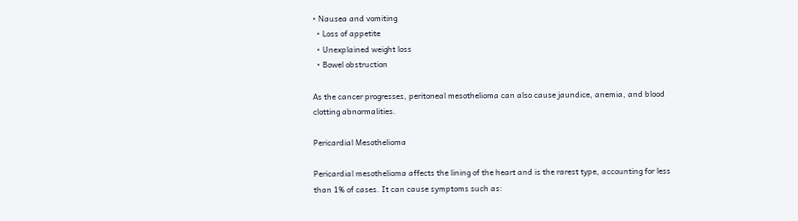• Nausea and vomiting
  • Loss of appetite
  • Unexplained weight loss
  • Bowel obstruction

As the cancer progresses, peritoneal mesothelioma can also cause jaundice, anemia, and blood clotting abnormalities.

Pericardial Mesothelioma

Pericardial mesothelioma affects the lining of the heart and is the rarest type, accounting for less than 1% of cases. It can cause symptoms such as: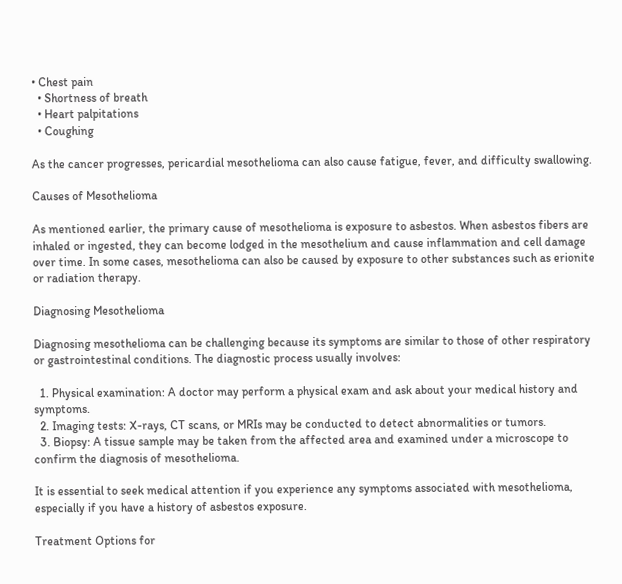• Chest pain
  • Shortness of breath
  • Heart palpitations
  • Coughing

As the cancer progresses, pericardial mesothelioma can also cause fatigue, fever, and difficulty swallowing.

Causes of Mesothelioma

As mentioned earlier, the primary cause of mesothelioma is exposure to asbestos. When asbestos fibers are inhaled or ingested, they can become lodged in the mesothelium and cause inflammation and cell damage over time. In some cases, mesothelioma can also be caused by exposure to other substances such as erionite or radiation therapy.

Diagnosing Mesothelioma

Diagnosing mesothelioma can be challenging because its symptoms are similar to those of other respiratory or gastrointestinal conditions. The diagnostic process usually involves:

  1. Physical examination: A doctor may perform a physical exam and ask about your medical history and symptoms.
  2. Imaging tests: X-rays, CT scans, or MRIs may be conducted to detect abnormalities or tumors.
  3. Biopsy: A tissue sample may be taken from the affected area and examined under a microscope to confirm the diagnosis of mesothelioma.

It is essential to seek medical attention if you experience any symptoms associated with mesothelioma, especially if you have a history of asbestos exposure.

Treatment Options for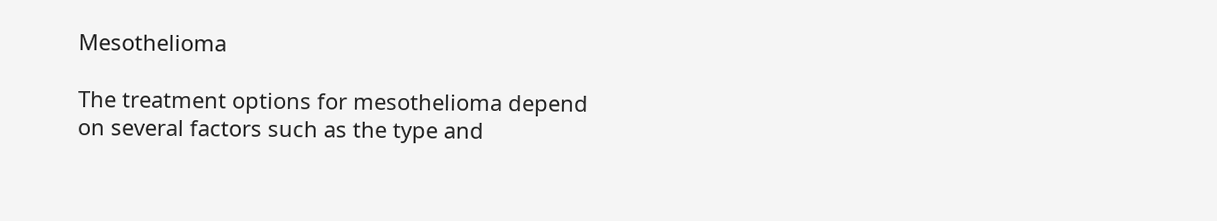Mesothelioma

The treatment options for mesothelioma depend on several factors such as the type and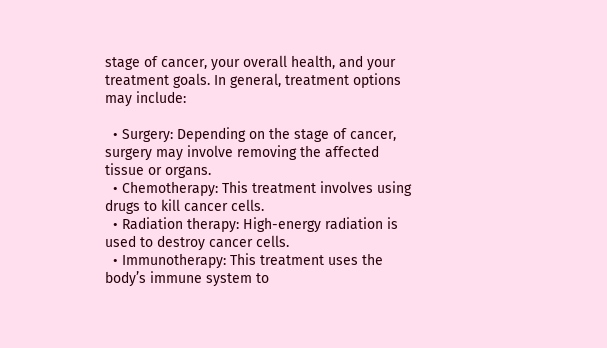stage of cancer, your overall health, and your treatment goals. In general, treatment options may include:

  • Surgery: Depending on the stage of cancer, surgery may involve removing the affected tissue or organs.
  • Chemotherapy: This treatment involves using drugs to kill cancer cells.
  • Radiation therapy: High-energy radiation is used to destroy cancer cells.
  • Immunotherapy: This treatment uses the body’s immune system to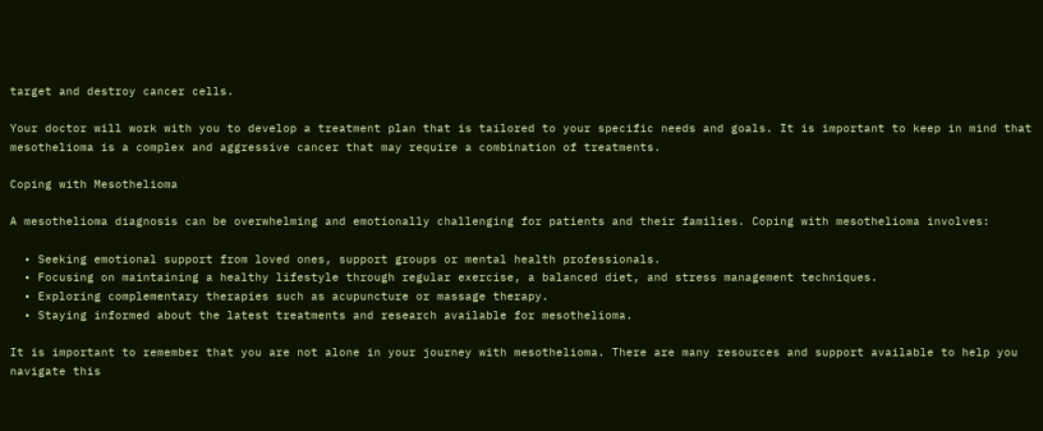target and destroy cancer cells.

Your doctor will work with you to develop a treatment plan that is tailored to your specific needs and goals. It is important to keep in mind that mesothelioma is a complex and aggressive cancer that may require a combination of treatments.

Coping with Mesothelioma

A mesothelioma diagnosis can be overwhelming and emotionally challenging for patients and their families. Coping with mesothelioma involves:

  • Seeking emotional support from loved ones, support groups or mental health professionals.
  • Focusing on maintaining a healthy lifestyle through regular exercise, a balanced diet, and stress management techniques.
  • Exploring complementary therapies such as acupuncture or massage therapy.
  • Staying informed about the latest treatments and research available for mesothelioma.

It is important to remember that you are not alone in your journey with mesothelioma. There are many resources and support available to help you navigate this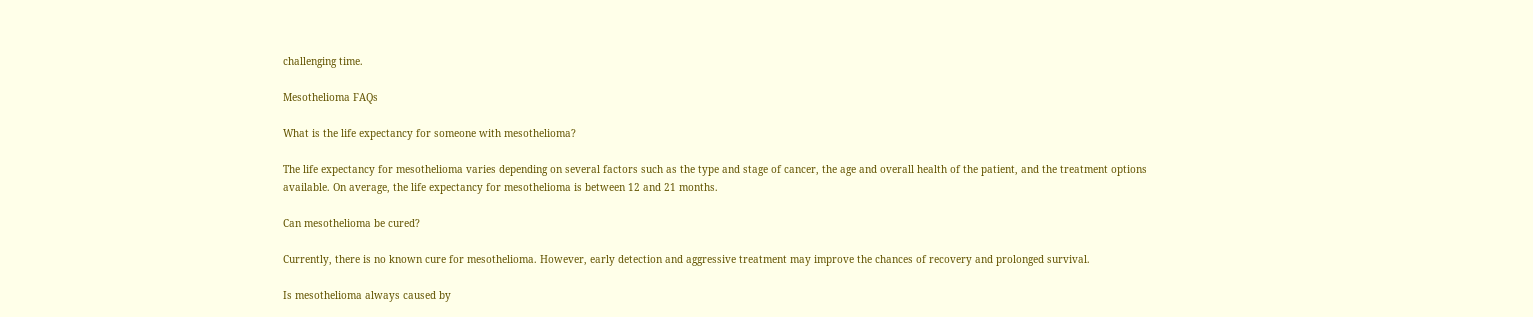challenging time.

Mesothelioma FAQs

What is the life expectancy for someone with mesothelioma?

The life expectancy for mesothelioma varies depending on several factors such as the type and stage of cancer, the age and overall health of the patient, and the treatment options available. On average, the life expectancy for mesothelioma is between 12 and 21 months.

Can mesothelioma be cured?

Currently, there is no known cure for mesothelioma. However, early detection and aggressive treatment may improve the chances of recovery and prolonged survival.

Is mesothelioma always caused by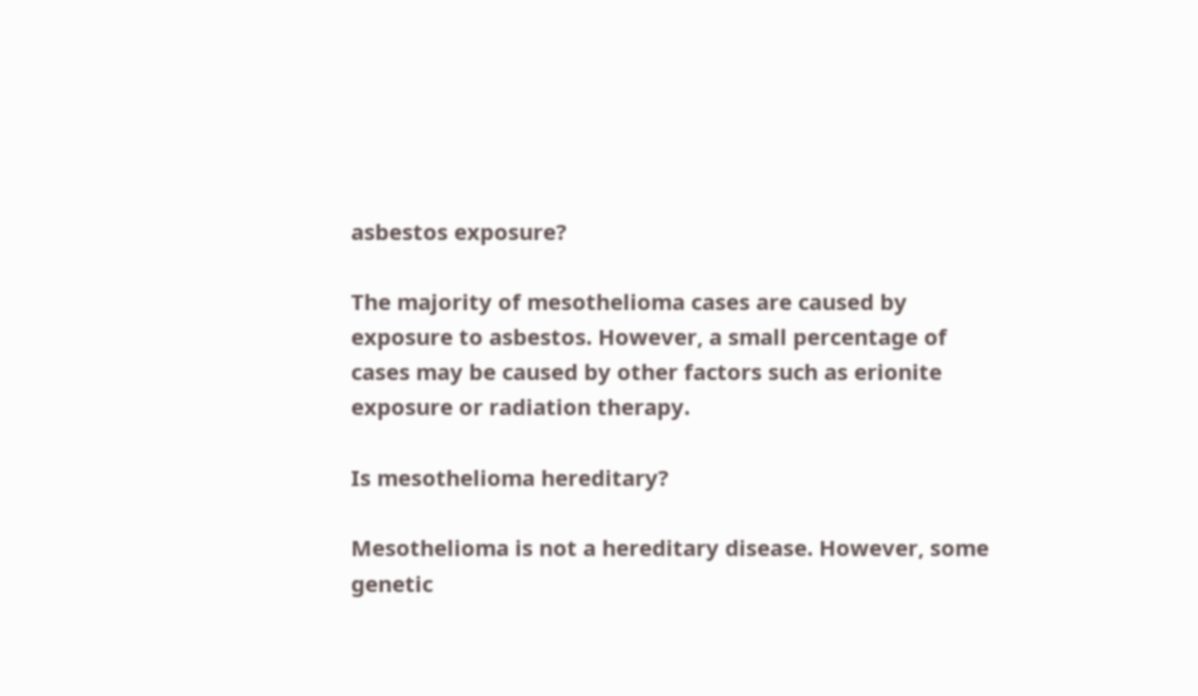asbestos exposure?

The majority of mesothelioma cases are caused by exposure to asbestos. However, a small percentage of cases may be caused by other factors such as erionite exposure or radiation therapy.

Is mesothelioma hereditary?

Mesothelioma is not a hereditary disease. However, some genetic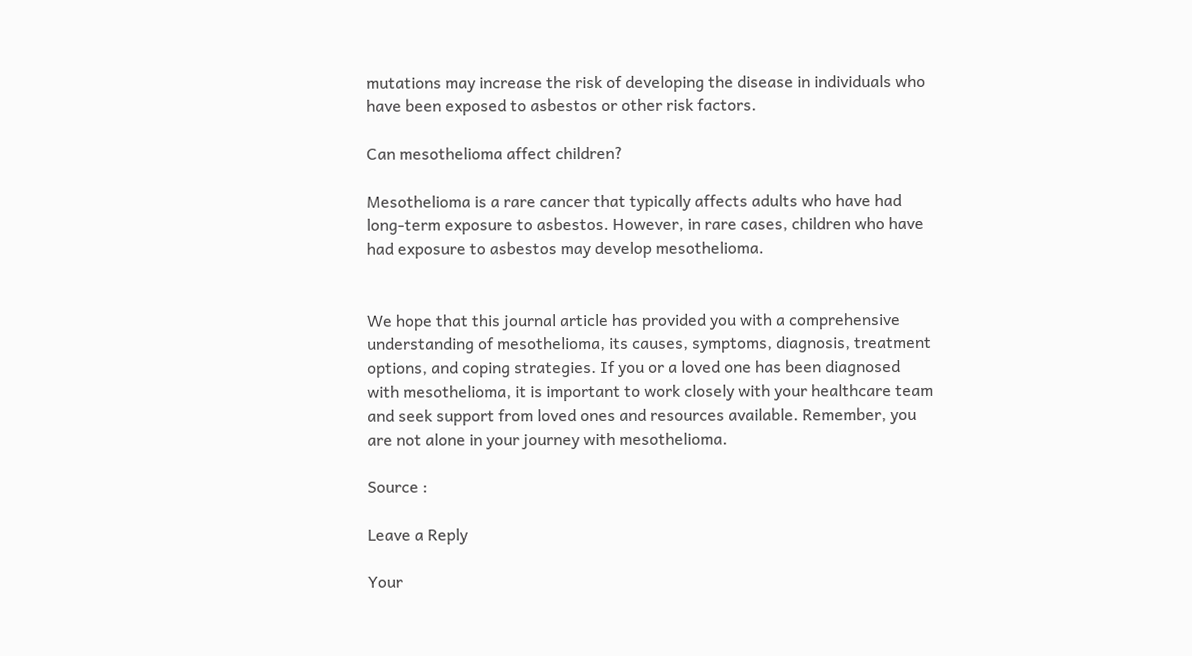mutations may increase the risk of developing the disease in individuals who have been exposed to asbestos or other risk factors.

Can mesothelioma affect children?

Mesothelioma is a rare cancer that typically affects adults who have had long-term exposure to asbestos. However, in rare cases, children who have had exposure to asbestos may develop mesothelioma.


We hope that this journal article has provided you with a comprehensive understanding of mesothelioma, its causes, symptoms, diagnosis, treatment options, and coping strategies. If you or a loved one has been diagnosed with mesothelioma, it is important to work closely with your healthcare team and seek support from loved ones and resources available. Remember, you are not alone in your journey with mesothelioma.

Source :

Leave a Reply

Your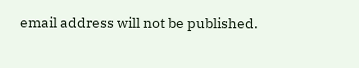email address will not be published.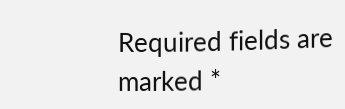Required fields are marked *